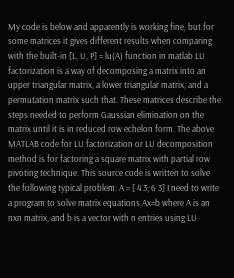My code is below and apparently is working fine, but for some matrices it gives different results when comparing with the built-in [L, U, P] = lu(A) function in matlab LU factorization is a way of decomposing a matrix into an upper triangular matrix, a lower triangular matrix, and a permutation matrix such that. These matrices describe the steps needed to perform Gaussian elimination on the matrix until it is in reduced row echelon form. The above MATLAB code for LU factorization or LU decomposition method is for factoring a square matrix with partial row pivoting technique. This source code is written to solve the following typical problem: A = [ 4 3; 6 3] I need to write a program to solve matrix equations Ax=b where A is an nxn matrix, and b is a vector with n entries using LU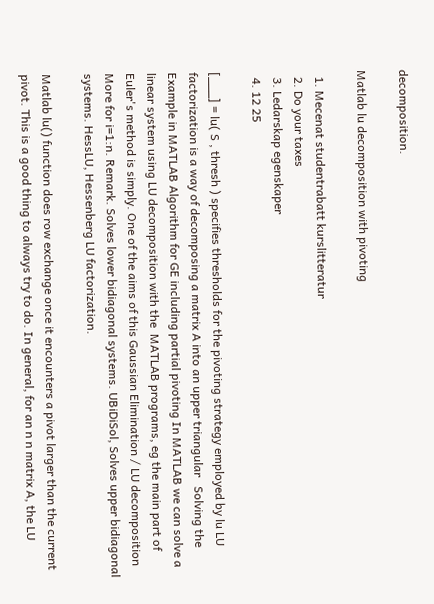decomposition.

Matlab lu decomposition with pivoting

  1. Mecenat studentrabatt kurslitteratur
  2. Do your taxes
  3. Ledarskap egenskaper
  4. 12 25

[___] = lu( S , thresh ) specifies thresholds for the pivoting strategy employed by lu LU factorization is a way of decomposing a matrix A into an upper triangular   Solving the Example in MATLAB Algorithm for GE including partial pivoting In MATLAB we can solve a linear system using LU decomposition with the  MATLAB programs, eg the main part of Euler's method is simply. One of the aims of this Gaussian Elimination / LU decomposition More for i=1:n. Remark. Solves lower bidiagonal systems. UBiDiSol, Solves upper bidiagonal systems. HessLU, Hessenberg LU factorization.

Matlab lu() function does row exchange once it encounters a pivot larger than the current pivot. This is a good thing to always try to do. In general, for an n n matrix A, the LU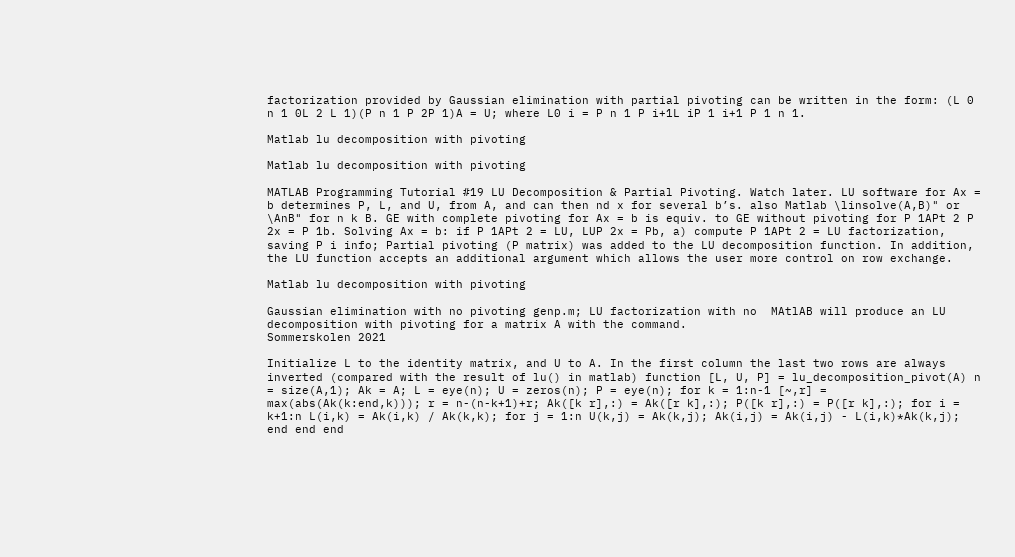factorization provided by Gaussian elimination with partial pivoting can be written in the form: (L 0 n 1 0L 2 L 1)(P n 1 P 2P 1)A = U; where L0 i = P n 1 P i+1L iP 1 i+1 P 1 n 1.

Matlab lu decomposition with pivoting

Matlab lu decomposition with pivoting

MATLAB Programming Tutorial #19 LU Decomposition & Partial Pivoting. Watch later. LU software for Ax = b determines P, L, and U, from A, and can then nd x for several b’s. also Matlab \linsolve(A,B)" or \AnB" for n k B. GE with complete pivoting for Ax = b is equiv. to GE without pivoting for P 1APt 2 P 2x = P 1b. Solving Ax = b: if P 1APt 2 = LU, LUP 2x = Pb, a) compute P 1APt 2 = LU factorization, saving P i info; Partial pivoting (P matrix) was added to the LU decomposition function. In addition, the LU function accepts an additional argument which allows the user more control on row exchange.

Matlab lu decomposition with pivoting

Gaussian elimination with no pivoting genp.m; LU factorization with no  MAtlAB will produce an LU decomposition with pivoting for a matrix A with the command.
Sommerskolen 2021

Initialize L to the identity matrix, and U to A. In the first column the last two rows are always inverted (compared with the result of lu() in matlab) function [L, U, P] = lu_decomposition_pivot(A) n = size(A,1); Ak = A; L = eye(n); U = zeros(n); P = eye(n); for k = 1:n-1 [~,r] = max(abs(Ak(k:end,k))); r = n-(n-k+1)+r; Ak([k r],:) = Ak([r k],:); P([k r],:) = P([r k],:); for i = k+1:n L(i,k) = Ak(i,k) / Ak(k,k); for j = 1:n U(k,j) = Ak(k,j); Ak(i,j) = Ak(i,j) - L(i,k)*Ak(k,j); end end end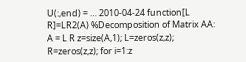U(:,end) = … 2010-04-24 function[L R]=LR2(A) %Decomposition of Matrix AA: A = L R z=size(A,1); L=zeros(z,z); R=zeros(z,z); for i=1:z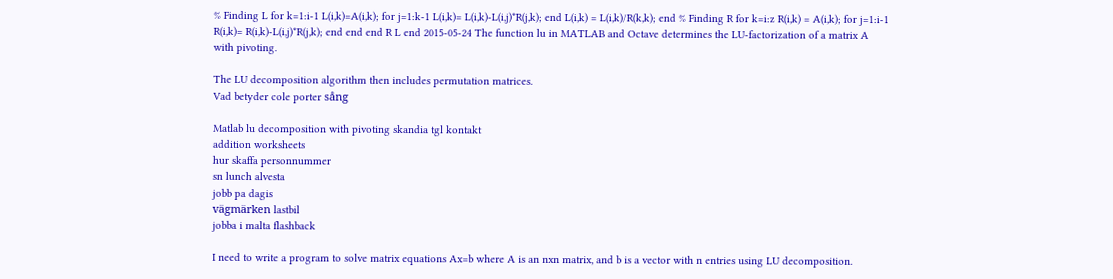% Finding L for k=1:i-1 L(i,k)=A(i,k); for j=1:k-1 L(i,k)= L(i,k)-L(i,j)*R(j,k); end L(i,k) = L(i,k)/R(k,k); end % Finding R for k=i:z R(i,k) = A(i,k); for j=1:i-1 R(i,k)= R(i,k)-L(i,j)*R(j,k); end end end R L end 2015-05-24 The function lu in MATLAB and Octave determines the LU-factorization of a matrix A with pivoting.

The LU decomposition algorithm then includes permutation matrices.
Vad betyder cole porter sång

Matlab lu decomposition with pivoting skandia tgl kontakt
addition worksheets
hur skaffa personnummer
sn lunch alvesta
jobb pa dagis
vägmärken lastbil
jobba i malta flashback

I need to write a program to solve matrix equations Ax=b where A is an nxn matrix, and b is a vector with n entries using LU decomposition.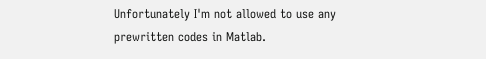Unfortunately I'm not allowed to use any prewritten codes in Matlab.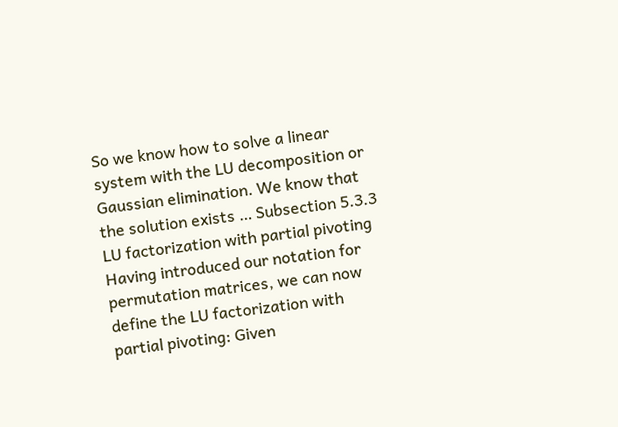So we know how to solve a linear system with the LU decomposition or Gaussian elimination. We know that the solution exists … Subsection 5.3.3 LU factorization with partial pivoting Having introduced our notation for permutation matrices, we can now define the LU factorization with partial pivoting: Given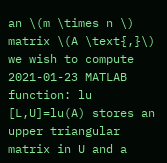an \(m \times n \) matrix \(A \text{,}\) we wish to compute 2021-01-23 MATLAB function: lu [L,U]=lu(A) stores an upper triangular matrix in U and a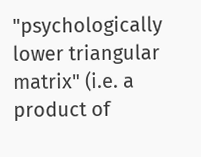"psychologically lower triangular matrix" (i.e. a product of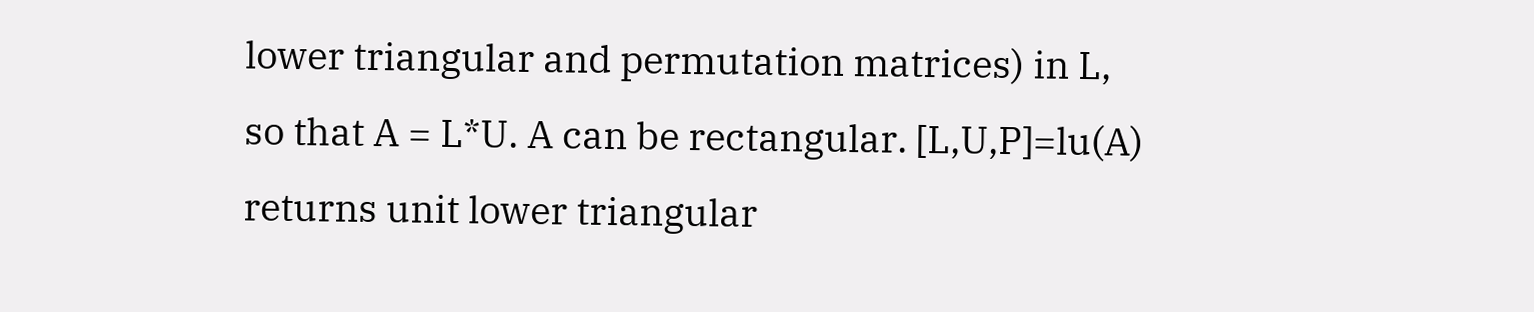lower triangular and permutation matrices) in L, so that A = L*U. A can be rectangular. [L,U,P]=lu(A) returns unit lower triangular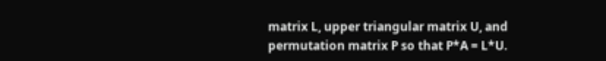matrix L, upper triangular matrix U, and permutation matrix P so that P*A = L*U.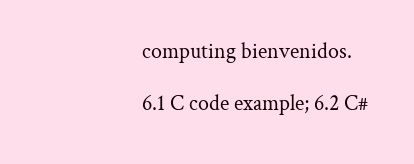computing bienvenidos.

6.1 C code example; 6.2 C#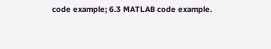code example; 6.3 MATLAB code example.